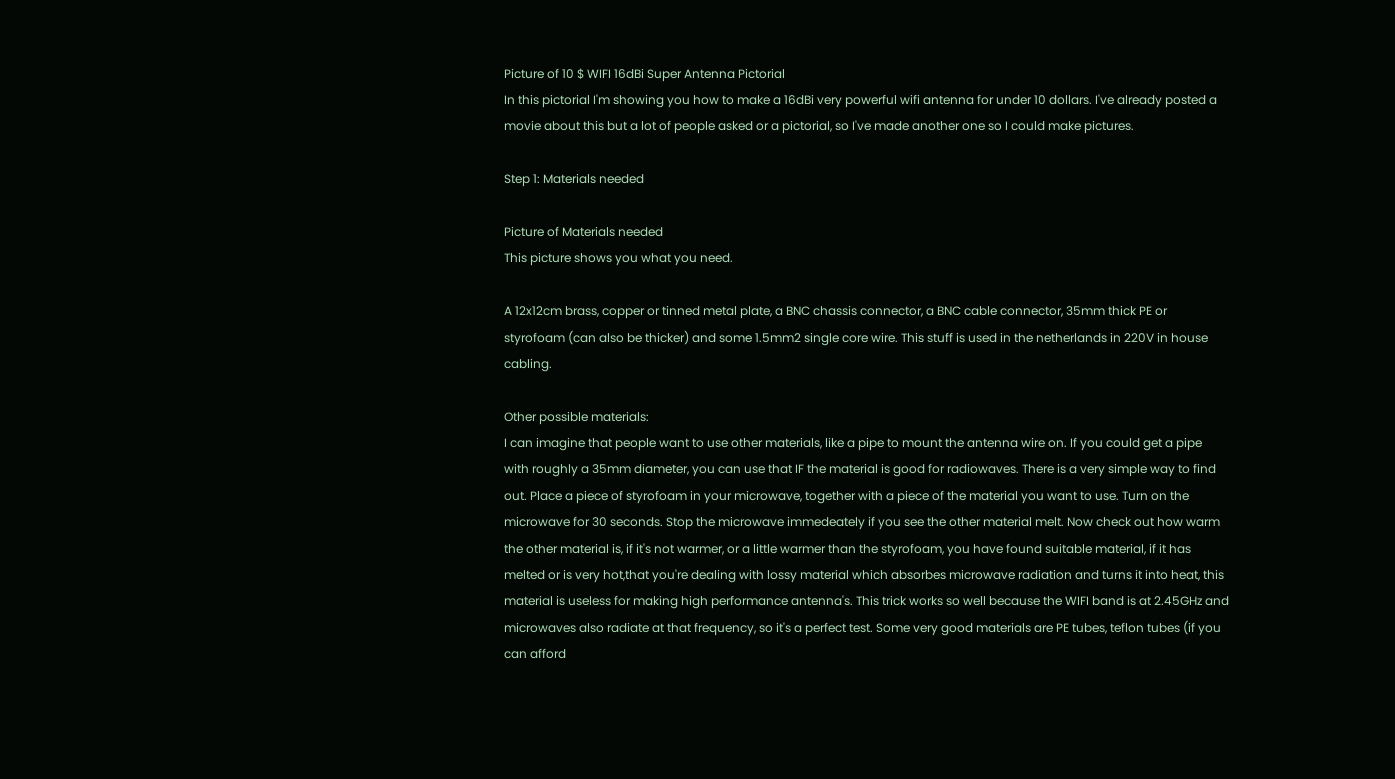Picture of 10 $ WIFI 16dBi Super Antenna Pictorial
In this pictorial I'm showing you how to make a 16dBi very powerful wifi antenna for under 10 dollars. I've already posted a movie about this but a lot of people asked or a pictorial, so I've made another one so I could make pictures.

Step 1: Materials needed

Picture of Materials needed
This picture shows you what you need.

A 12x12cm brass, copper or tinned metal plate, a BNC chassis connector, a BNC cable connector, 35mm thick PE or styrofoam (can also be thicker) and some 1.5mm2 single core wire. This stuff is used in the netherlands in 220V in house cabling.

Other possible materials:
I can imagine that people want to use other materials, like a pipe to mount the antenna wire on. If you could get a pipe with roughly a 35mm diameter, you can use that IF the material is good for radiowaves. There is a very simple way to find out. Place a piece of styrofoam in your microwave, together with a piece of the material you want to use. Turn on the microwave for 30 seconds. Stop the microwave immedeately if you see the other material melt. Now check out how warm the other material is, if it's not warmer, or a little warmer than the styrofoam, you have found suitable material, if it has melted or is very hot,that you're dealing with lossy material which absorbes microwave radiation and turns it into heat, this material is useless for making high performance antenna's. This trick works so well because the WIFI band is at 2.45GHz and microwaves also radiate at that frequency, so it's a perfect test. Some very good materials are PE tubes, teflon tubes (if you can afford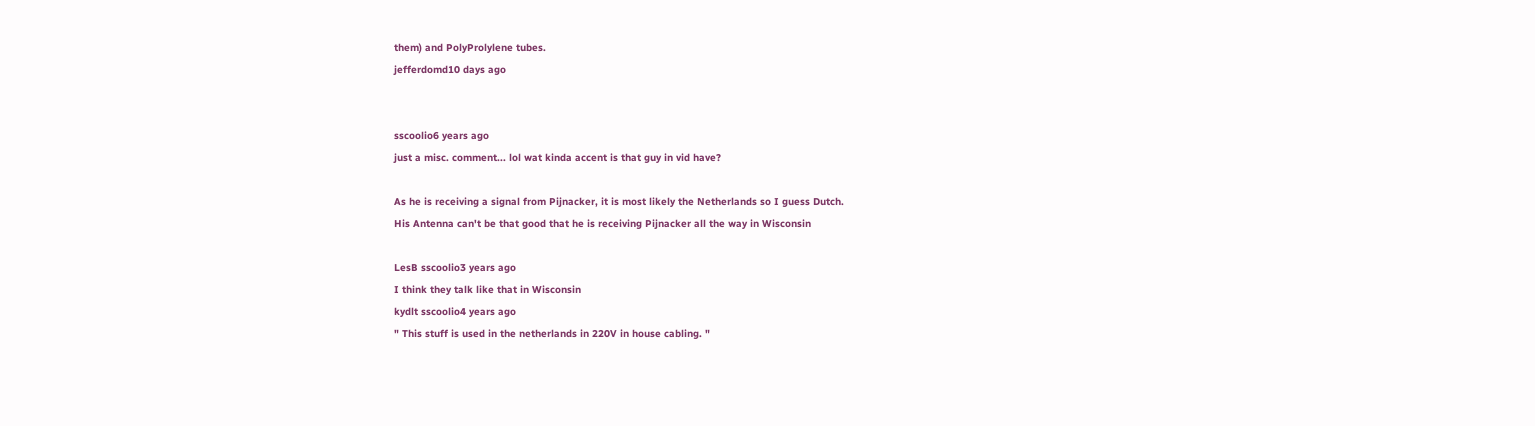them) and PolyProlylene tubes.
jefferdomd10 days ago


sscoolio6 years ago
just a misc. comment... lol wat kinda accent is that guy in vid have?

As he is receiving a signal from Pijnacker, it is most likely the Netherlands so I guess Dutch.
His Antenna can't be that good that he is receiving Pijnacker all the way in Wisconsin

LesB sscoolio3 years ago
I think they talk like that in Wisconsin
kydlt sscoolio4 years ago
" This stuff is used in the netherlands in 220V in house cabling. "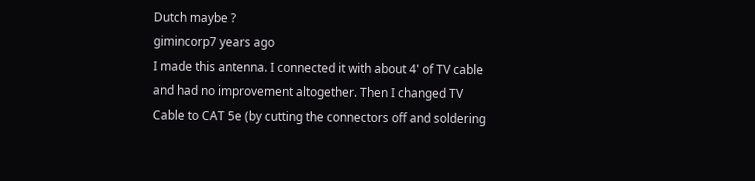Dutch maybe ?
gimincorp7 years ago
I made this antenna. I connected it with about 4' of TV cable and had no improvement altogether. Then I changed TV Cable to CAT 5e (by cutting the connectors off and soldering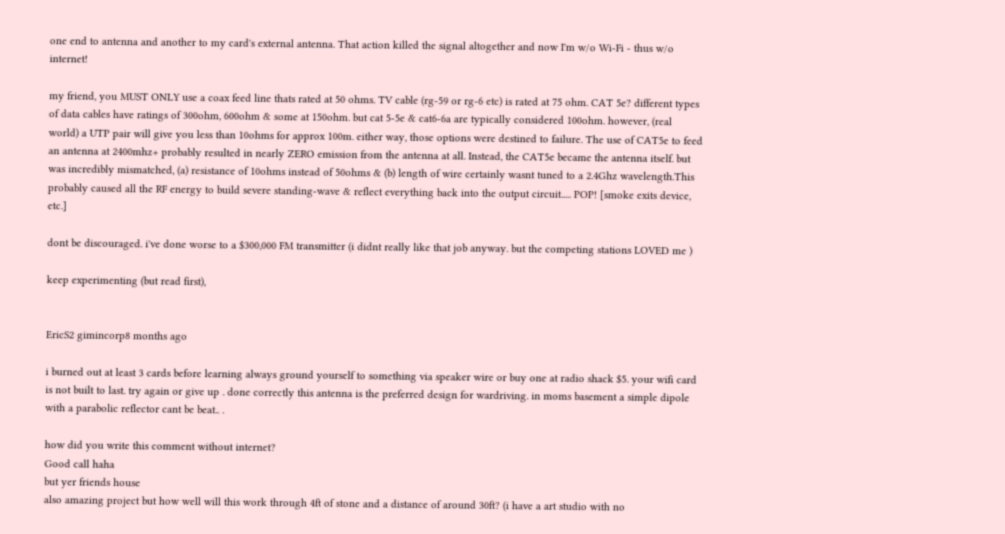one end to antenna and another to my card's external antenna. That action killed the signal altogether and now I'm w/o Wi-Fi - thus w/o internet!

my friend, you MUST ONLY use a coax feed line thats rated at 50 ohms. TV cable (rg-59 or rg-6 etc) is rated at 75 ohm. CAT 5e? different types of data cables have ratings of 300ohm, 600ohm & some at 150ohm. but cat 5-5e & cat6-6a are typically considered 100ohm. however, (real world) a UTP pair will give you less than 10ohms for approx 100m. either way, those options were destined to failure. The use of CAT5e to feed an antenna at 2400mhz+ probably resulted in nearly ZERO emission from the antenna at all. Instead, the CAT5e became the antenna itself. but was incredibly mismatched, (a) resistance of 10ohms instead of 50ohms & (b) length of wire certainly wasnt tuned to a 2.4Ghz wavelength.This probably caused all the RF energy to build severe standing-wave & reflect everything back into the output circuit..... POP! [smoke exits device, etc.]

dont be discouraged. i've done worse to a $300,000 FM transmitter (i didnt really like that job anyway. but the competing stations LOVED me )

keep experimenting (but read first),


EricS2 gimincorp8 months ago

i burned out at least 3 cards before learning always ground yourself to something via speaker wire or buy one at radio shack $5. your wifi card is not built to last. try again or give up . done correctly this antenna is the preferred design for wardriving. in moms basement a simple dipole with a parabolic reflector cant be beat.. .

how did you write this comment without internet?
Good call haha
but yer friends house
also amazing project but how well will this work through 4ft of stone and a distance of around 30ft? (i have a art studio with no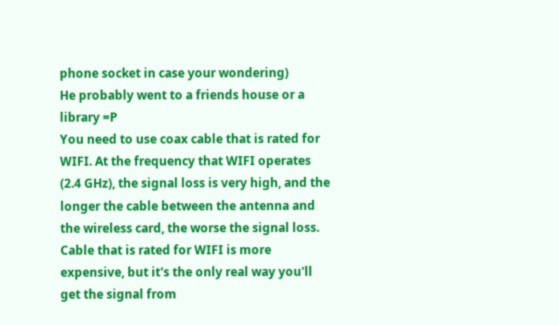phone socket in case your wondering)
He probably went to a friends house or a library =P
You need to use coax cable that is rated for WIFI. At the frequency that WIFI operates (2.4 GHz), the signal loss is very high, and the longer the cable between the antenna and the wireless card, the worse the signal loss. Cable that is rated for WIFI is more expensive, but it's the only real way you'll get the signal from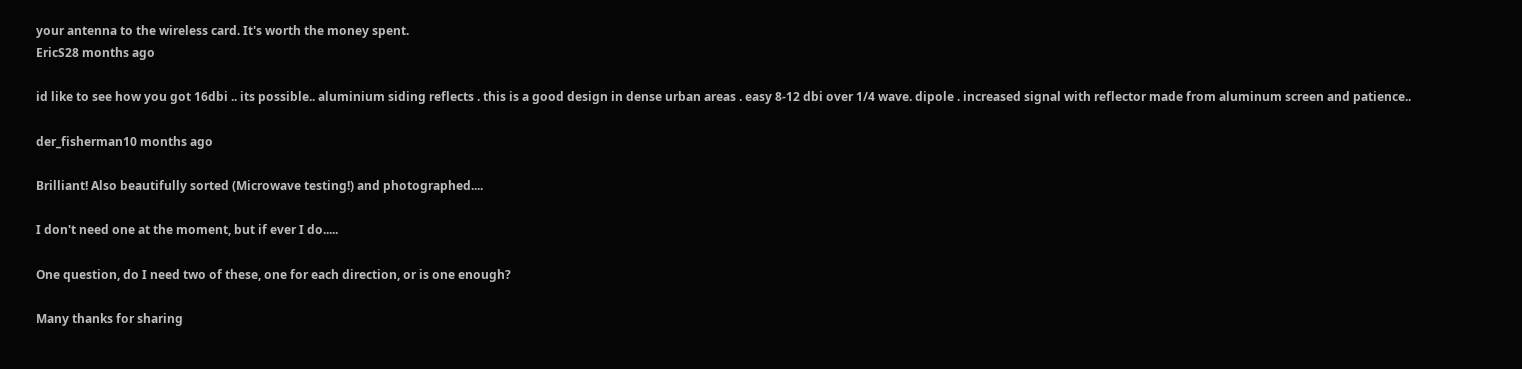your antenna to the wireless card. It's worth the money spent.
EricS28 months ago

id like to see how you got 16dbi .. its possible.. aluminium siding reflects . this is a good design in dense urban areas . easy 8-12 dbi over 1/4 wave. dipole . increased signal with reflector made from aluminum screen and patience..

der_fisherman10 months ago

Brilliant! Also beautifully sorted (Microwave testing!) and photographed....

I don't need one at the moment, but if ever I do.....

One question, do I need two of these, one for each direction, or is one enough?

Many thanks for sharing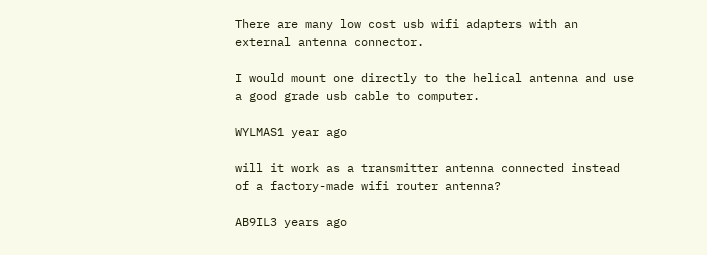There are many low cost usb wifi adapters with an external antenna connector.

I would mount one directly to the helical antenna and use a good grade usb cable to computer.

WYLMAS1 year ago

will it work as a transmitter antenna connected instead of a factory-made wifi router antenna?

AB9IL3 years ago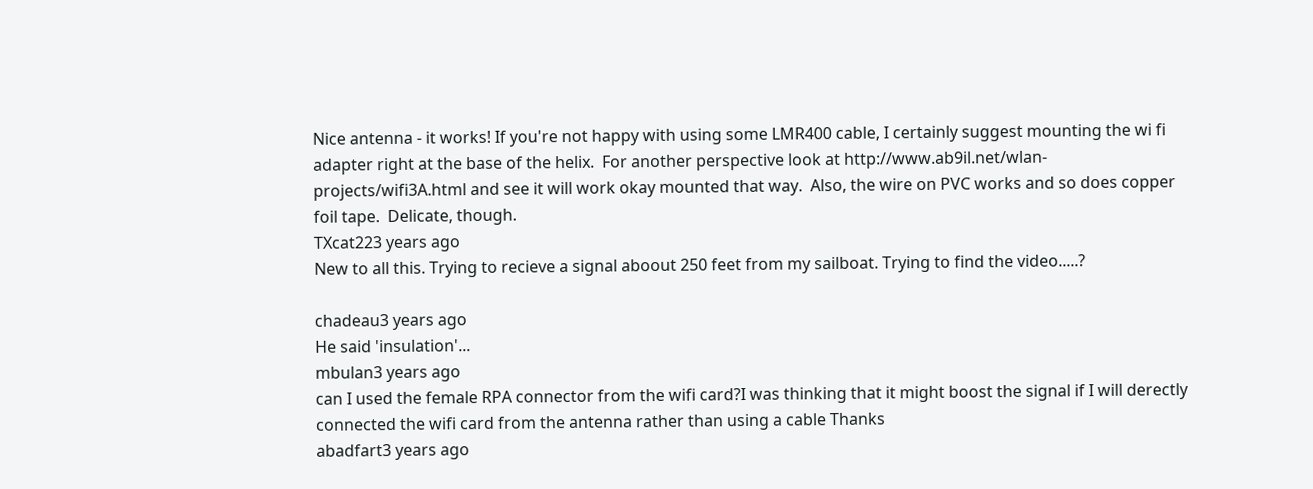Nice antenna - it works! If you're not happy with using some LMR400 cable, I certainly suggest mounting the wi fi adapter right at the base of the helix.  For another perspective look at http://www.ab9il.net/wlan-projects/wifi3A.html and see it will work okay mounted that way.  Also, the wire on PVC works and so does copper foil tape.  Delicate, though.
TXcat223 years ago
New to all this. Trying to recieve a signal aboout 250 feet from my sailboat. Trying to find the video.....?

chadeau3 years ago
He said 'insulation'...
mbulan3 years ago
can I used the female RPA connector from the wifi card?I was thinking that it might boost the signal if I will derectly connected the wifi card from the antenna rather than using a cable Thanks
abadfart3 years ago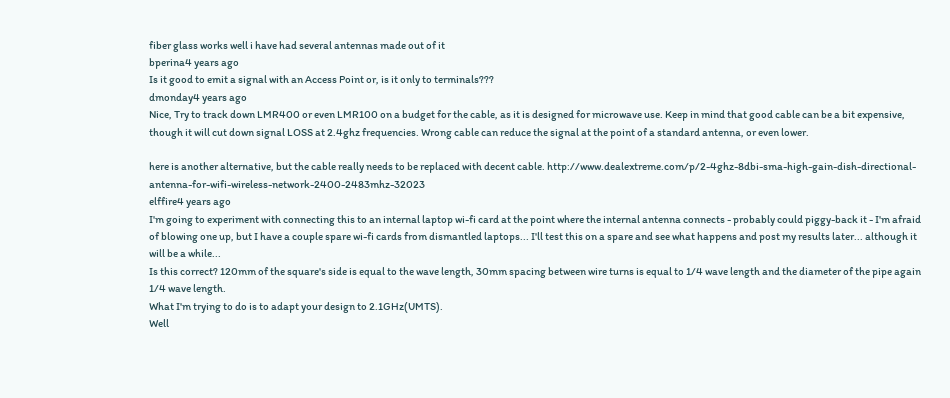fiber glass works well i have had several antennas made out of it
bperina4 years ago
Is it good to emit a signal with an Access Point or, is it only to terminals???
dmonday4 years ago
Nice, Try to track down LMR400 or even LMR100 on a budget for the cable, as it is designed for microwave use. Keep in mind that good cable can be a bit expensive, though it will cut down signal LOSS at 2.4ghz frequencies. Wrong cable can reduce the signal at the point of a standard antenna, or even lower.

here is another alternative, but the cable really needs to be replaced with decent cable. http://www.dealextreme.com/p/2-4ghz-8dbi-sma-high-gain-dish-directional-antenna-for-wifi-wireless-network-2400-2483mhz-32023
elffire4 years ago
I'm going to experiment with connecting this to an internal laptop wi-fi card at the point where the internal antenna connects - probably could piggy-back it - I'm afraid of blowing one up, but I have a couple spare wi-fi cards from dismantled laptops... I'll test this on a spare and see what happens and post my results later... although it will be a while...
Is this correct? 120mm of the square's side is equal to the wave length, 30mm spacing between wire turns is equal to 1/4 wave length and the diameter of the pipe again 1/4 wave length.
What I'm trying to do is to adapt your design to 2.1GHz(UMTS).
Well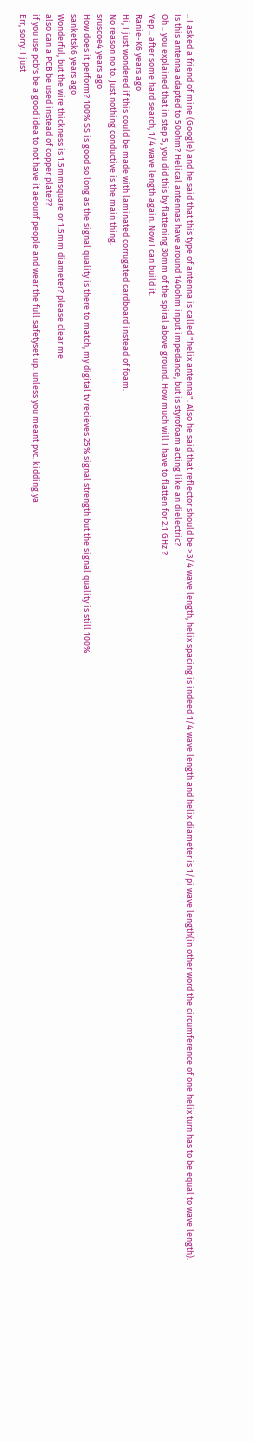.. I asked a friend of mine (Google) and he said that this type of antenna is called "helix antenna". Also he said that reflector should be >3/4 wave length, helix spacing is indeed 1/4 wave length and helix diameter is 1/pi wave length(in other word the circumference of one helix turn has to be equal to wave length).
Is this antenna adapted to 50ohm? Helical antennas have around 140ohm input impedance, but is styrofoam acting like an dielectric?
Oh .. you explained that in step 5, you did this by flattening 30mm of the spiral above ground. How much will I have to flatten for 2.1 GHz ?
Yep .. after some hard search, 1/4 wave length again. Now I can build it.
Ranie-K6 years ago
Hi, I just wondered if this could be made with laminated corrugated cardboard instead of foam.
No reason no to. Just nothing conductive is the main thing.
sruscoe4 years ago
How does it perform? 100% SS is good so long as the signal quality is there to match, my digital tv recieves 25% signal strength but the signal quality is still 100%
sanketsk6 years ago
Wonderful, but the wire thickness is 1.5mmsquare or 1.5mm diameter? please clear me
also can a PCB be used instead of copper plate??
if you use pcb's be a good idea to not have it aeounf people and wear the full safetyset up. unless you meant pvc. kidding ya
Err, sorry. I just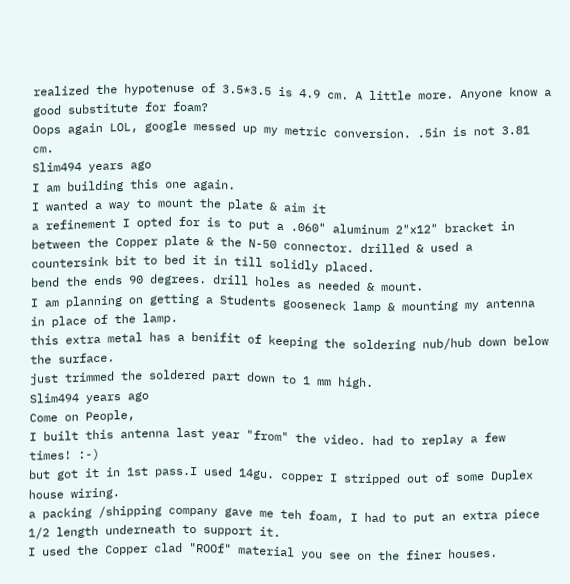realized the hypotenuse of 3.5*3.5 is 4.9 cm. A little more. Anyone know a good substitute for foam?
Oops again LOL, google messed up my metric conversion. .5in is not 3.81 cm.
Slim494 years ago
I am building this one again.
I wanted a way to mount the plate & aim it
a refinement I opted for is to put a .060" aluminum 2"x12" bracket in between the Copper plate & the N-50 connector. drilled & used a countersink bit to bed it in till solidly placed.
bend the ends 90 degrees. drill holes as needed & mount.
I am planning on getting a Students gooseneck lamp & mounting my antenna in place of the lamp.
this extra metal has a benifit of keeping the soldering nub/hub down below the surface.
just trimmed the soldered part down to 1 mm high.
Slim494 years ago
Come on People,
I built this antenna last year "from" the video. had to replay a few times! :-)
but got it in 1st pass.I used 14gu. copper I stripped out of some Duplex house wiring.
a packing /shipping company gave me teh foam, I had to put an extra piece 1/2 length underneath to support it.
I used the Copper clad "ROOf" material you see on the finer houses.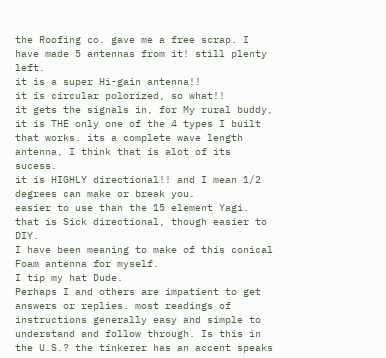the Roofing co. gave me a free scrap. I have made 5 antennas from it! still plenty left.
it is a super Hi-gain antenna!!
it is circular polorized, so what!!
it gets the signals in, for My rural buddy, it is THE only one of the 4 types I built that works. its a complete wave length antenna, I think that is alot of its sucess.
it is HIGHLY directional!! and I mean 1/2 degrees can make or break you.
easier to use than the 15 element Yagi. that is Sick directional, though easier to DIY.
I have been meaning to make of this conical Foam antenna for myself.
I tip my hat Dude.
Perhaps I and others are impatient to get answers or replies. most readings of instructions generally easy and simple to understand and follow through. Is this in the U.S.? the tinkerer has an accent speaks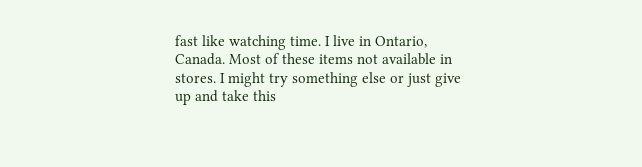fast like watching time. I live in Ontario, Canada. Most of these items not available in stores. I might try something else or just give up and take this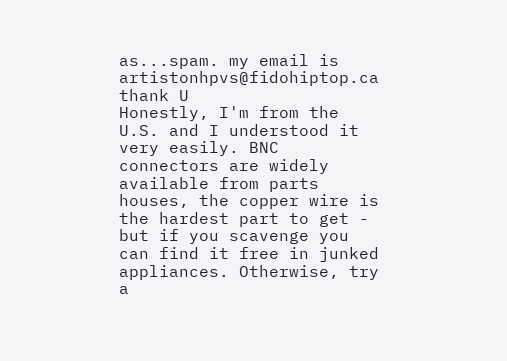as...spam. my email is artistonhpvs@fidohiptop.ca thank U
Honestly, I'm from the U.S. and I understood it very easily. BNC connectors are widely available from parts houses, the copper wire is the hardest part to get - but if you scavenge you can find it free in junked appliances. Otherwise, try a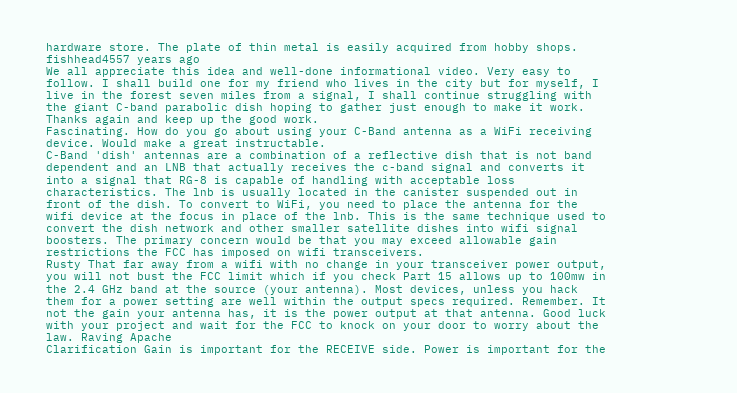hardware store. The plate of thin metal is easily acquired from hobby shops.
fishhead4557 years ago
We all appreciate this idea and well-done informational video. Very easy to follow. I shall build one for my friend who lives in the city but for myself, I live in the forest seven miles from a signal, I shall continue struggling with the giant C-band parabolic dish hoping to gather just enough to make it work. Thanks again and keep up the good work.
Fascinating. How do you go about using your C-Band antenna as a WiFi receiving device. Would make a great instructable.
C-Band 'dish' antennas are a combination of a reflective dish that is not band dependent and an LNB that actually receives the c-band signal and converts it into a signal that RG-8 is capable of handling with acceptable loss characteristics. The lnb is usually located in the canister suspended out in front of the dish. To convert to WiFi, you need to place the antenna for the wifi device at the focus in place of the lnb. This is the same technique used to convert the dish network and other smaller satellite dishes into wifi signal boosters. The primary concern would be that you may exceed allowable gain restrictions the FCC has imposed on wifi transceivers.
Rusty That far away from a wifi with no change in your transceiver power output, you will not bust the FCC limit which if you check Part 15 allows up to 100mw in the 2.4 GHz band at the source (your antenna). Most devices, unless you hack them for a power setting are well within the output specs required. Remember. It not the gain your antenna has, it is the power output at that antenna. Good luck with your project and wait for the FCC to knock on your door to worry about the law. Raving Apache
Clarification Gain is important for the RECEIVE side. Power is important for the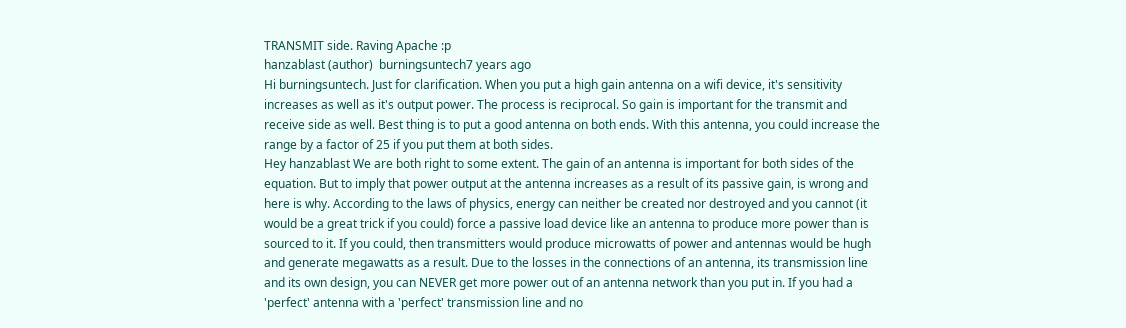TRANSMIT side. Raving Apache :p
hanzablast (author)  burningsuntech7 years ago
Hi burningsuntech. Just for clarification. When you put a high gain antenna on a wifi device, it's sensitivity increases as well as it's output power. The process is reciprocal. So gain is important for the transmit and receive side as well. Best thing is to put a good antenna on both ends. With this antenna, you could increase the range by a factor of 25 if you put them at both sides.
Hey hanzablast We are both right to some extent. The gain of an antenna is important for both sides of the equation. But to imply that power output at the antenna increases as a result of its passive gain, is wrong and here is why. According to the laws of physics, energy can neither be created nor destroyed and you cannot (it would be a great trick if you could) force a passive load device like an antenna to produce more power than is sourced to it. If you could, then transmitters would produce microwatts of power and antennas would be hugh and generate megawatts as a result. Due to the losses in the connections of an antenna, its transmission line and its own design, you can NEVER get more power out of an antenna network than you put in. If you had a 'perfect' antenna with a 'perfect' transmission line and no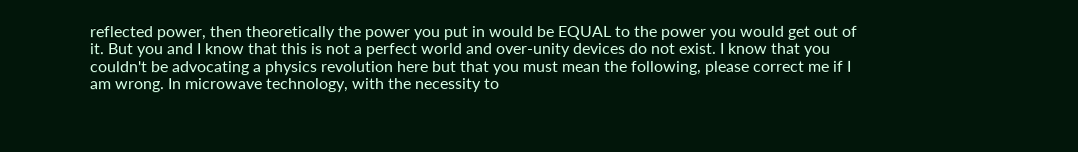reflected power, then theoretically the power you put in would be EQUAL to the power you would get out of it. But you and I know that this is not a perfect world and over-unity devices do not exist. I know that you couldn't be advocating a physics revolution here but that you must mean the following, please correct me if I am wrong. In microwave technology, with the necessity to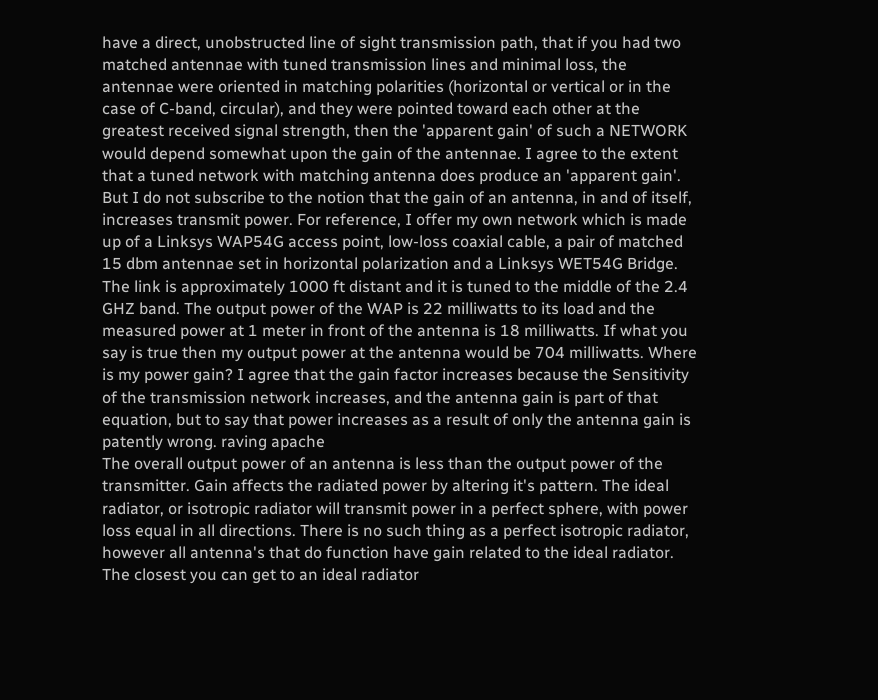have a direct, unobstructed line of sight transmission path, that if you had two matched antennae with tuned transmission lines and minimal loss, the antennae were oriented in matching polarities (horizontal or vertical or in the case of C-band, circular), and they were pointed toward each other at the greatest received signal strength, then the 'apparent gain' of such a NETWORK would depend somewhat upon the gain of the antennae. I agree to the extent that a tuned network with matching antenna does produce an 'apparent gain'. But I do not subscribe to the notion that the gain of an antenna, in and of itself, increases transmit power. For reference, I offer my own network which is made up of a Linksys WAP54G access point, low-loss coaxial cable, a pair of matched 15 dbm antennae set in horizontal polarization and a Linksys WET54G Bridge. The link is approximately 1000 ft distant and it is tuned to the middle of the 2.4 GHZ band. The output power of the WAP is 22 milliwatts to its load and the measured power at 1 meter in front of the antenna is 18 milliwatts. If what you say is true then my output power at the antenna would be 704 milliwatts. Where is my power gain? I agree that the gain factor increases because the Sensitivity of the transmission network increases, and the antenna gain is part of that equation, but to say that power increases as a result of only the antenna gain is patently wrong. raving apache
The overall output power of an antenna is less than the output power of the transmitter. Gain affects the radiated power by altering it's pattern. The ideal radiator, or isotropic radiator will transmit power in a perfect sphere, with power loss equal in all directions. There is no such thing as a perfect isotropic radiator, however all antenna's that do function have gain related to the ideal radiator. The closest you can get to an ideal radiator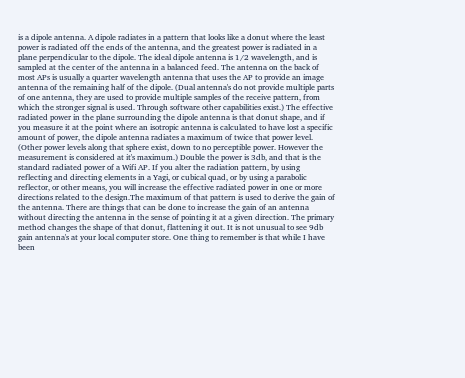is a dipole antenna. A dipole radiates in a pattern that looks like a donut where the least power is radiated off the ends of the antenna, and the greatest power is radiated in a plane perpendicular to the dipole. The ideal dipole antenna is 1/2 wavelength, and is sampled at the center of the antenna in a balanced feed. The antenna on the back of most APs is usually a quarter wavelength antenna that uses the AP to provide an image antenna of the remaining half of the dipole. (Dual antenna's do not provide multiple parts of one antenna, they are used to provide multiple samples of the receive pattern, from which the stronger signal is used. Through software other capabilities exist.) The effective radiated power in the plane surrounding the dipole antenna is that donut shape, and if you measure it at the point where an isotropic antenna is calculated to have lost a specific amount of power, the dipole antenna radiates a maximum of twice that power level. (Other power levels along that sphere exist, down to no perceptible power. However the measurement is considered at it's maximum.) Double the power is 3db, and that is the standard radiated power of a Wifi AP. If you alter the radiation pattern, by using reflecting and directing elements in a Yagi, or cubical quad, or by using a parabolic reflector, or other means, you will increase the effective radiated power in one or more directions related to the design.The maximum of that pattern is used to derive the gain of the antenna. There are things that can be done to increase the gain of an antenna without directing the antenna in the sense of pointing it at a given direction. The primary method changes the shape of that donut, flattening it out. It is not unusual to see 9db gain antenna's at your local computer store. One thing to remember is that while I have been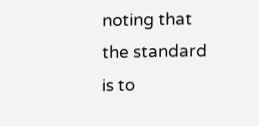noting that the standard is to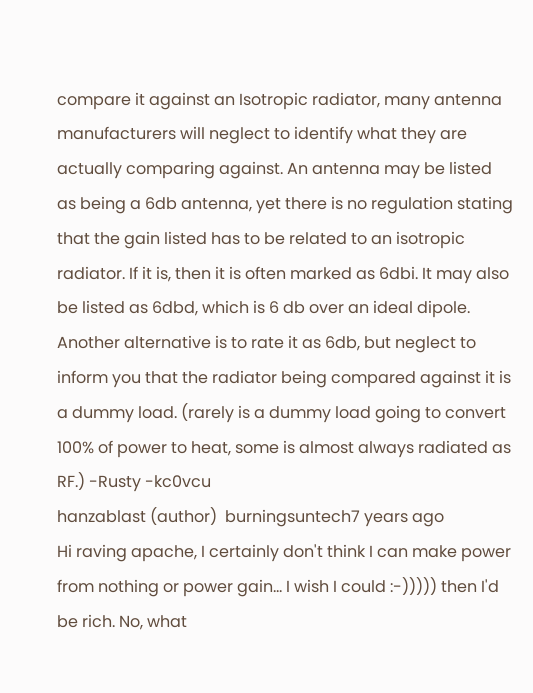compare it against an Isotropic radiator, many antenna manufacturers will neglect to identify what they are actually comparing against. An antenna may be listed as being a 6db antenna, yet there is no regulation stating that the gain listed has to be related to an isotropic radiator. If it is, then it is often marked as 6dbi. It may also be listed as 6dbd, which is 6 db over an ideal dipole. Another alternative is to rate it as 6db, but neglect to inform you that the radiator being compared against it is a dummy load. (rarely is a dummy load going to convert 100% of power to heat, some is almost always radiated as RF.) -Rusty -kc0vcu
hanzablast (author)  burningsuntech7 years ago
Hi raving apache, I certainly don't think I can make power from nothing or power gain... I wish I could :-))))) then I'd be rich. No, what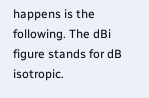happens is the following. The dBi figure stands for dB isotropic.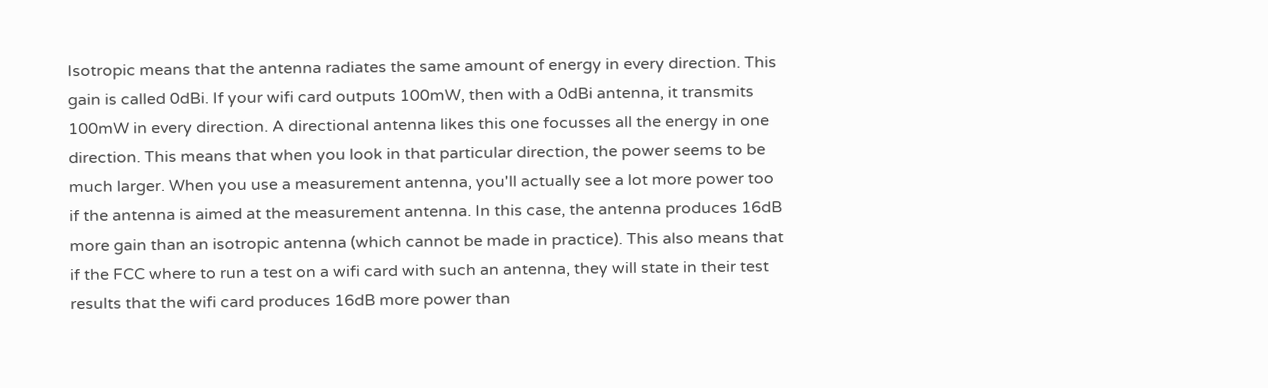Isotropic means that the antenna radiates the same amount of energy in every direction. This gain is called 0dBi. If your wifi card outputs 100mW, then with a 0dBi antenna, it transmits 100mW in every direction. A directional antenna likes this one focusses all the energy in one direction. This means that when you look in that particular direction, the power seems to be much larger. When you use a measurement antenna, you'll actually see a lot more power too if the antenna is aimed at the measurement antenna. In this case, the antenna produces 16dB more gain than an isotropic antenna (which cannot be made in practice). This also means that if the FCC where to run a test on a wifi card with such an antenna, they will state in their test results that the wifi card produces 16dB more power than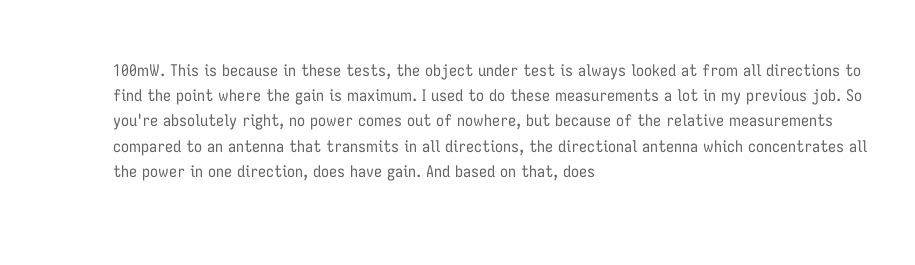100mW. This is because in these tests, the object under test is always looked at from all directions to find the point where the gain is maximum. I used to do these measurements a lot in my previous job. So you're absolutely right, no power comes out of nowhere, but because of the relative measurements compared to an antenna that transmits in all directions, the directional antenna which concentrates all the power in one direction, does have gain. And based on that, does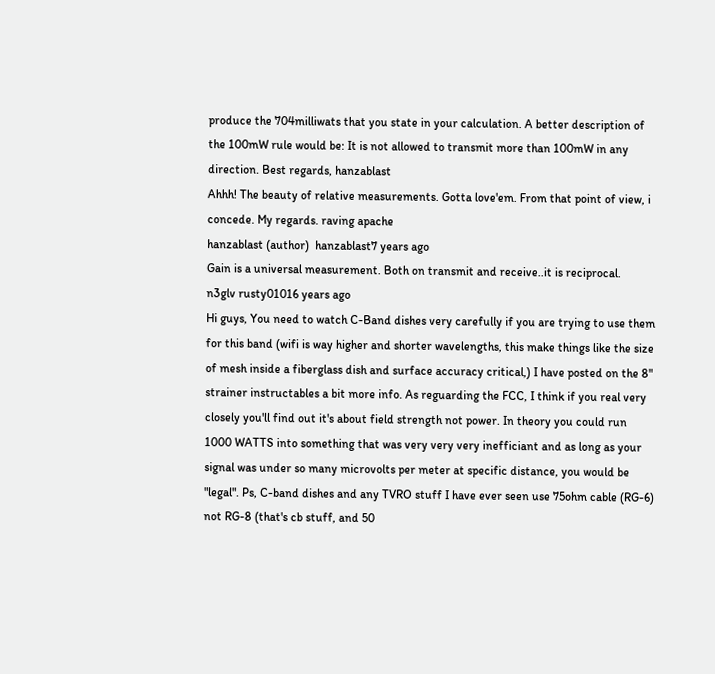produce the 704milliwats that you state in your calculation. A better description of the 100mW rule would be: It is not allowed to transmit more than 100mW in any direction. Best regards, hanzablast
Ahhh! The beauty of relative measurements. Gotta love'em. From that point of view, i concede. My regards. raving apache
hanzablast (author)  hanzablast7 years ago
Gain is a universal measurement. Both on transmit and receive..it is reciprocal.
n3glv rusty01016 years ago
Hi guys, You need to watch C-Band dishes very carefully if you are trying to use them for this band (wifi is way higher and shorter wavelengths, this make things like the size of mesh inside a fiberglass dish and surface accuracy critical,) I have posted on the 8" strainer instructables a bit more info. As reguarding the FCC, I think if you real very closely you'll find out it's about field strength not power. In theory you could run 1000 WATTS into something that was very very very inefficiant and as long as your signal was under so many microvolts per meter at specific distance, you would be "legal". Ps, C-band dishes and any TVRO stuff I have ever seen use 75ohm cable (RG-6) not RG-8 (that's cb stuff, and 50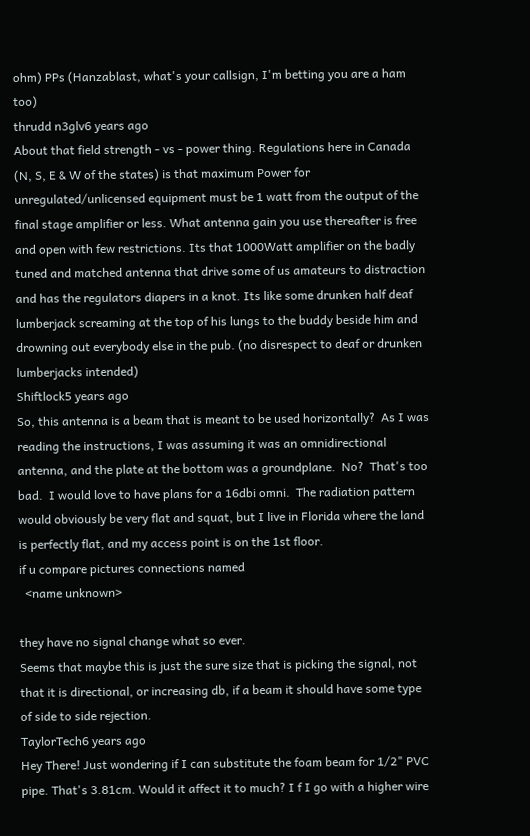ohm) PPs (Hanzablast, what's your callsign, I'm betting you are a ham too)
thrudd n3glv6 years ago
About that field strength - vs - power thing. Regulations here in Canada (N, S, E & W of the states) is that maximum Power for unregulated/unlicensed equipment must be 1 watt from the output of the final stage amplifier or less. What antenna gain you use thereafter is free and open with few restrictions. Its that 1000Watt amplifier on the badly tuned and matched antenna that drive some of us amateurs to distraction and has the regulators diapers in a knot. Its like some drunken half deaf lumberjack screaming at the top of his lungs to the buddy beside him and drowning out everybody else in the pub. (no disrespect to deaf or drunken lumberjacks intended)
Shiftlock5 years ago
So, this antenna is a beam that is meant to be used horizontally?  As I was reading the instructions, I was assuming it was an omnidirectional antenna, and the plate at the bottom was a groundplane.  No?  That's too bad.  I would love to have plans for a 16dbi omni.  The radiation pattern would obviously be very flat and squat, but I live in Florida where the land is perfectly flat, and my access point is on the 1st floor.
if u compare pictures connections named
  <name unknown>

they have no signal change what so ever.
Seems that maybe this is just the sure size that is picking the signal, not that it is directional, or increasing db, if a beam it should have some type of side to side rejection.
TaylorTech6 years ago
Hey There! Just wondering if I can substitute the foam beam for 1/2" PVC pipe. That's 3.81cm. Would it affect it to much? I f I go with a higher wire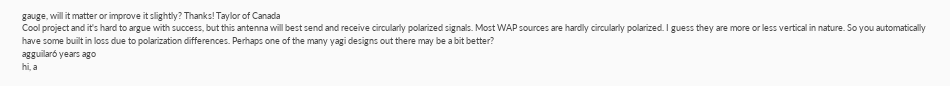gauge, will it matter or improve it slightly? Thanks! Taylor of Canada
Cool project and it's hard to argue with success, but this antenna will best send and receive circularly polarized signals. Most WAP sources are hardly circularly polarized. I guess they are more or less vertical in nature. So you automatically have some built in loss due to polarization differences. Perhaps one of the many yagi designs out there may be a bit better?
agguilar6 years ago
hi, a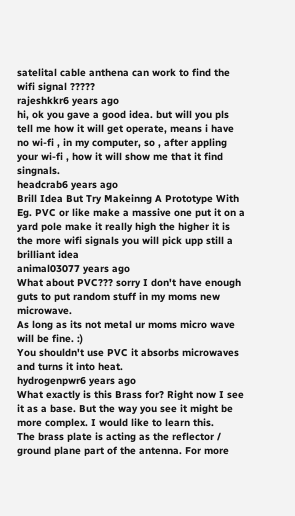satelital cable anthena can work to find the wifi signal ?????
rajeshkkr6 years ago
hi, ok you gave a good idea. but will you pls tell me how it will get operate, means i have no wi-fi , in my computer, so , after appling your wi-fi , how it will show me that it find singnals.
headcrab6 years ago
Brill Idea But Try Makeinng A Prototype With Eg. PVC or like make a massive one put it on a yard pole make it really high the higher it is the more wifi signals you will pick upp still a brilliant idea
animal03077 years ago
What about PVC??? sorry I don't have enough guts to put random stuff in my moms new microwave.
As long as its not metal ur moms micro wave will be fine. :)
You shouldn't use PVC it absorbs microwaves and turns it into heat.
hydrogenpwr6 years ago
What exactly is this Brass for? Right now I see it as a base. But the way you see it might be more complex. I would like to learn this.
The brass plate is acting as the reflector / ground plane part of the antenna. For more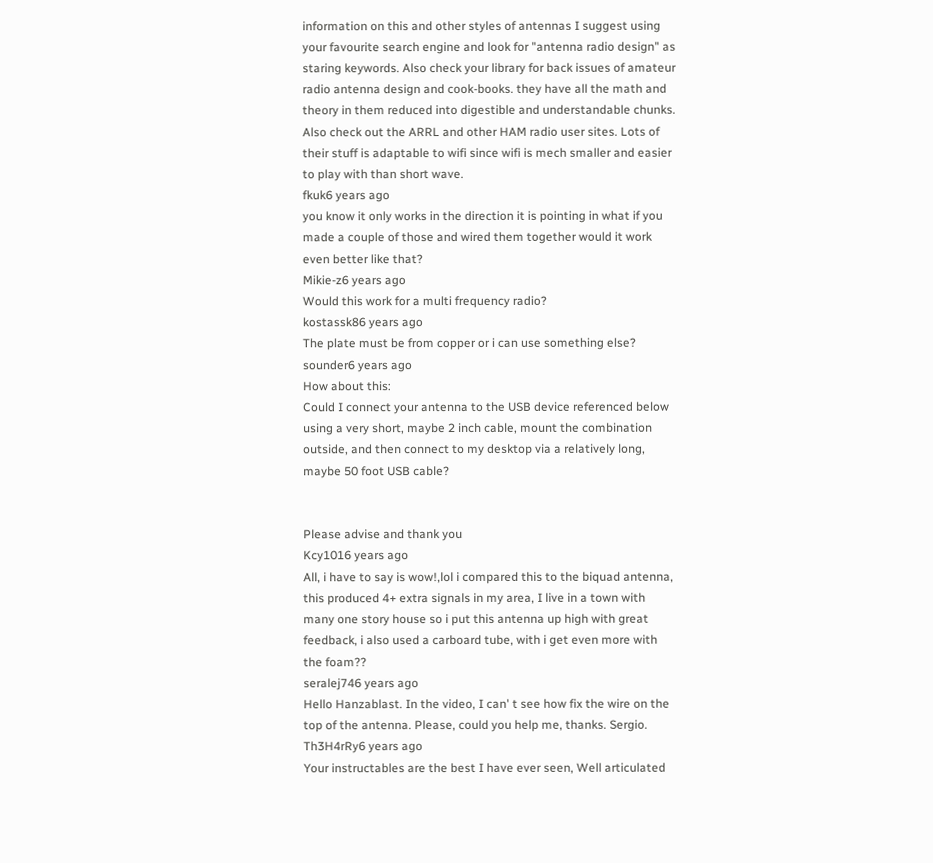information on this and other styles of antennas I suggest using your favourite search engine and look for "antenna radio design" as staring keywords. Also check your library for back issues of amateur radio antenna design and cook-books. they have all the math and theory in them reduced into digestible and understandable chunks. Also check out the ARRL and other HAM radio user sites. Lots of their stuff is adaptable to wifi since wifi is mech smaller and easier to play with than short wave.
fkuk6 years ago
you know it only works in the direction it is pointing in what if you made a couple of those and wired them together would it work even better like that?
Mikie-z6 years ago
Would this work for a multi frequency radio?
kostassk86 years ago
The plate must be from copper or i can use something else?
sounder6 years ago
How about this:
Could I connect your antenna to the USB device referenced below using a very short, maybe 2 inch cable, mount the combination outside, and then connect to my desktop via a relatively long, maybe 50 foot USB cable?


Please advise and thank you
Kcy1016 years ago
All, i have to say is wow!,lol i compared this to the biquad antenna, this produced 4+ extra signals in my area, I live in a town with many one story house so i put this antenna up high with great feedback, i also used a carboard tube, with i get even more with the foam??
seralej746 years ago
Hello Hanzablast. In the video, I can' t see how fix the wire on the top of the antenna. Please, could you help me, thanks. Sergio.
Th3H4rRy6 years ago
Your instructables are the best I have ever seen, Well articulated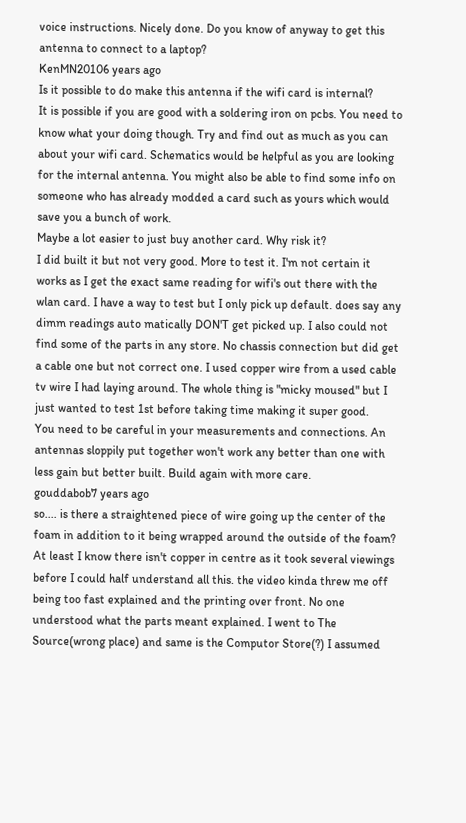voice instructions. Nicely done. Do you know of anyway to get this antenna to connect to a laptop?
KenMN20106 years ago
Is it possible to do make this antenna if the wifi card is internal?
It is possible if you are good with a soldering iron on pcbs. You need to know what your doing though. Try and find out as much as you can about your wifi card. Schematics would be helpful as you are looking for the internal antenna. You might also be able to find some info on someone who has already modded a card such as yours which would save you a bunch of work.
Maybe a lot easier to just buy another card. Why risk it?
I did built it but not very good. More to test it. I'm not certain it works as I get the exact same reading for wifi's out there with the wlan card. I have a way to test but I only pick up default. does say any dimm readings auto matically DON'T get picked up. I also could not find some of the parts in any store. No chassis connection but did get a cable one but not correct one. I used copper wire from a used cable tv wire I had laying around. The whole thing is "micky moused" but I just wanted to test 1st before taking time making it super good.
You need to be careful in your measurements and connections. An antennas sloppily put together won't work any better than one with less gain but better built. Build again with more care.
gouddabob7 years ago
so.... is there a straightened piece of wire going up the center of the foam in addition to it being wrapped around the outside of the foam?
At least I know there isn't copper in centre as it took several viewings before I could half understand all this. the video kinda threw me off being too fast explained and the printing over front. No one understood what the parts meant explained. I went to The Source(wrong place) and same is the Computor Store(?) I assumed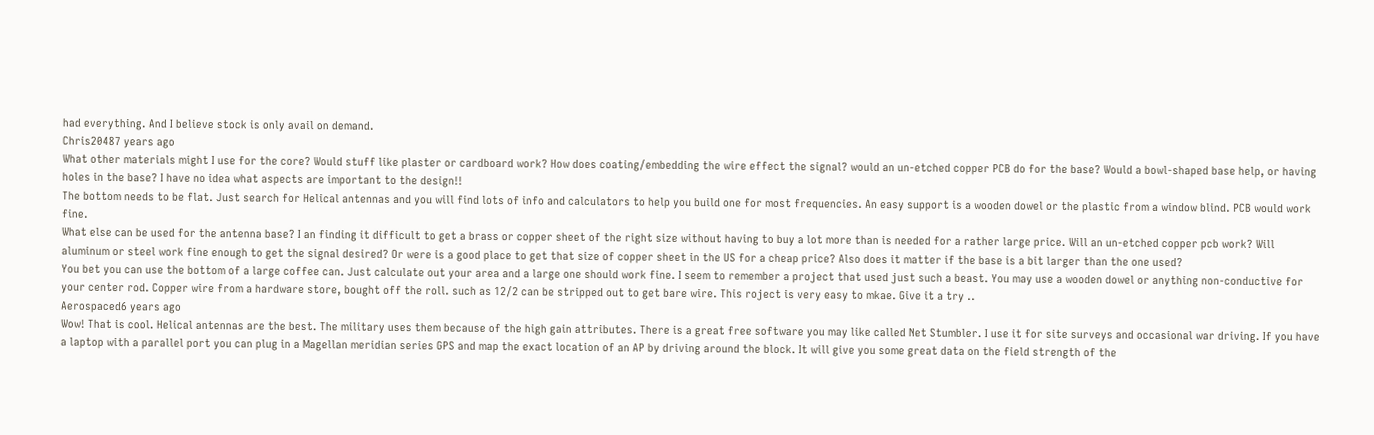had everything. And I believe stock is only avail on demand.
Chris20487 years ago
What other materials might I use for the core? Would stuff like plaster or cardboard work? How does coating/embedding the wire effect the signal? would an un-etched copper PCB do for the base? Would a bowl-shaped base help, or having holes in the base? I have no idea what aspects are important to the design!!
The bottom needs to be flat. Just search for Helical antennas and you will find lots of info and calculators to help you build one for most frequencies. An easy support is a wooden dowel or the plastic from a window blind. PCB would work fine.
What else can be used for the antenna base? I an finding it difficult to get a brass or copper sheet of the right size without having to buy a lot more than is needed for a rather large price. Will an un-etched copper pcb work? Will aluminum or steel work fine enough to get the signal desired? Or were is a good place to get that size of copper sheet in the US for a cheap price? Also does it matter if the base is a bit larger than the one used?
You bet you can use the bottom of a large coffee can. Just calculate out your area and a large one should work fine. I seem to remember a project that used just such a beast. You may use a wooden dowel or anything non-conductive for your center rod. Copper wire from a hardware store, bought off the roll. such as 12/2 can be stripped out to get bare wire. This roject is very easy to mkae. Give it a try ..
Aerospaced6 years ago
Wow! That is cool. Helical antennas are the best. The military uses them because of the high gain attributes. There is a great free software you may like called Net Stumbler. I use it for site surveys and occasional war driving. If you have a laptop with a parallel port you can plug in a Magellan meridian series GPS and map the exact location of an AP by driving around the block. It will give you some great data on the field strength of the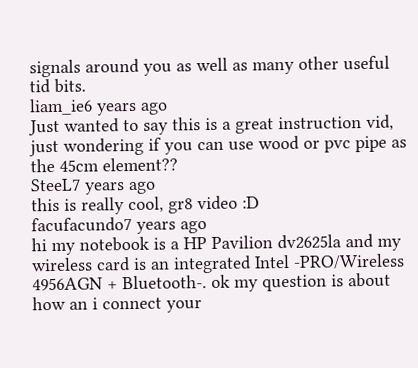signals around you as well as many other useful tid bits.
liam_ie6 years ago
Just wanted to say this is a great instruction vid, just wondering if you can use wood or pvc pipe as the 45cm element??
SteeL7 years ago
this is really cool, gr8 video :D
facufacundo7 years ago
hi my notebook is a HP Pavilion dv2625la and my wireless card is an integrated Intel -PRO/Wireless 4956AGN + Bluetooth-. ok my question is about how an i connect your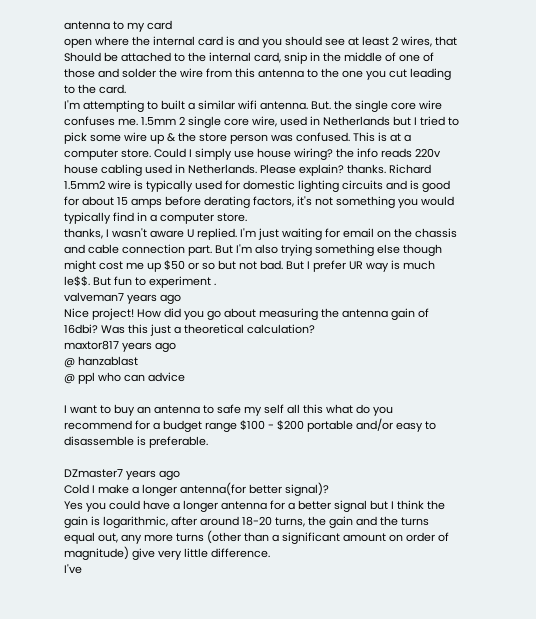antenna to my card
open where the internal card is and you should see at least 2 wires, that Should be attached to the internal card, snip in the middle of one of those and solder the wire from this antenna to the one you cut leading to the card.
I'm attempting to built a similar wifi antenna. But. the single core wire confuses me. 1.5mm 2 single core wire, used in Netherlands but I tried to pick some wire up & the store person was confused. This is at a computer store. Could I simply use house wiring? the info reads 220v house cabling used in Netherlands. Please explain? thanks. Richard
1.5mm2 wire is typically used for domestic lighting circuits and is good for about 15 amps before derating factors, it's not something you would typically find in a computer store.
thanks, I wasn't aware U replied. I'm just waiting for email on the chassis and cable connection part. But I'm also trying something else though might cost me up $50 or so but not bad. But I prefer UR way is much le$$. But fun to experiment .
valveman7 years ago
Nice project! How did you go about measuring the antenna gain of 16dbi? Was this just a theoretical calculation?
maxtor817 years ago
@ hanzablast
@ ppl who can advice

I want to buy an antenna to safe my self all this what do you recommend for a budget range $100 - $200 portable and/or easy to disassemble is preferable.

DZmaster7 years ago
Cold I make a longer antenna(for better signal)?
Yes you could have a longer antenna for a better signal but I think the gain is logarithmic, after around 18-20 turns, the gain and the turns equal out, any more turns (other than a significant amount on order of magnitude) give very little difference.
I've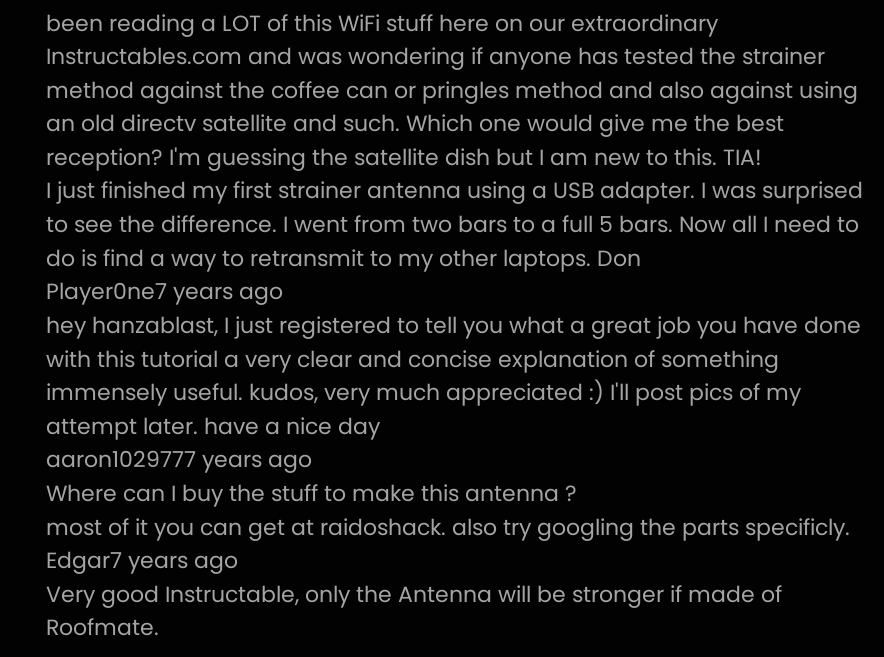been reading a LOT of this WiFi stuff here on our extraordinary Instructables.com and was wondering if anyone has tested the strainer method against the coffee can or pringles method and also against using an old directv satellite and such. Which one would give me the best reception? I'm guessing the satellite dish but I am new to this. TIA!
I just finished my first strainer antenna using a USB adapter. I was surprised to see the difference. I went from two bars to a full 5 bars. Now all I need to do is find a way to retransmit to my other laptops. Don
Player0ne7 years ago
hey hanzablast, I just registered to tell you what a great job you have done with this tutorial a very clear and concise explanation of something immensely useful. kudos, very much appreciated :) I'll post pics of my attempt later. have a nice day
aaron1029777 years ago
Where can I buy the stuff to make this antenna ?
most of it you can get at raidoshack. also try googling the parts specificly.
Edgar7 years ago
Very good Instructable, only the Antenna will be stronger if made of Roofmate.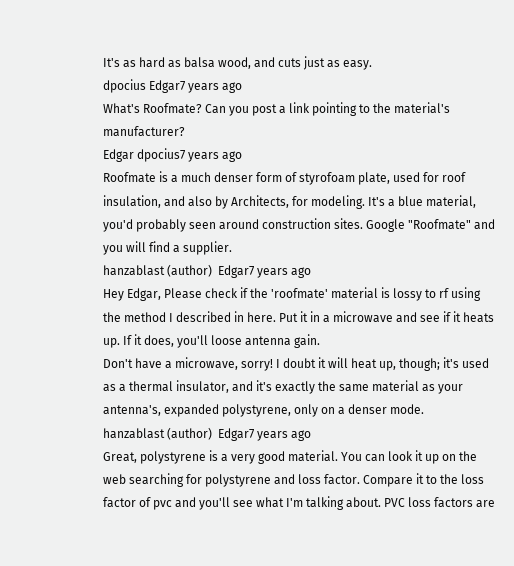It's as hard as balsa wood, and cuts just as easy.
dpocius Edgar7 years ago
What's Roofmate? Can you post a link pointing to the material's manufacturer?
Edgar dpocius7 years ago
Roofmate is a much denser form of styrofoam plate, used for roof insulation, and also by Architects, for modeling. It's a blue material, you'd probably seen around construction sites. Google "Roofmate" and you will find a supplier.
hanzablast (author)  Edgar7 years ago
Hey Edgar, Please check if the 'roofmate' material is lossy to rf using the method I described in here. Put it in a microwave and see if it heats up. If it does, you'll loose antenna gain.
Don't have a microwave, sorry! I doubt it will heat up, though; it's used as a thermal insulator, and it's exactly the same material as your antenna's, expanded polystyrene, only on a denser mode.
hanzablast (author)  Edgar7 years ago
Great, polystyrene is a very good material. You can look it up on the web searching for polystyrene and loss factor. Compare it to the loss factor of pvc and you'll see what I'm talking about. PVC loss factors are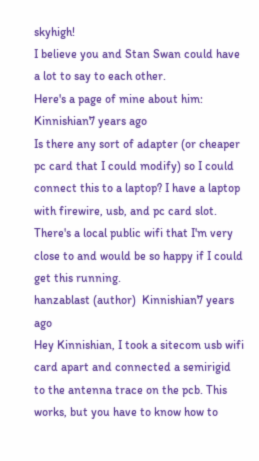skyhigh!
I believe you and Stan Swan could have a lot to say to each other.
Here's a page of mine about him:
Kinnishian7 years ago
Is there any sort of adapter (or cheaper pc card that I could modify) so I could connect this to a laptop? I have a laptop with firewire, usb, and pc card slot. There's a local public wifi that I'm very close to and would be so happy if I could get this running.
hanzablast (author)  Kinnishian7 years ago
Hey Kinnishian, I took a sitecom usb wifi card apart and connected a semirigid to the antenna trace on the pcb. This works, but you have to know how to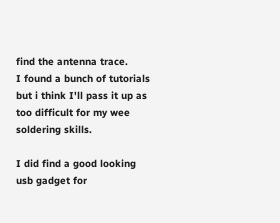find the antenna trace.
I found a bunch of tutorials but i think I'll pass it up as too difficult for my wee soldering skills.

I did find a good looking usb gadget for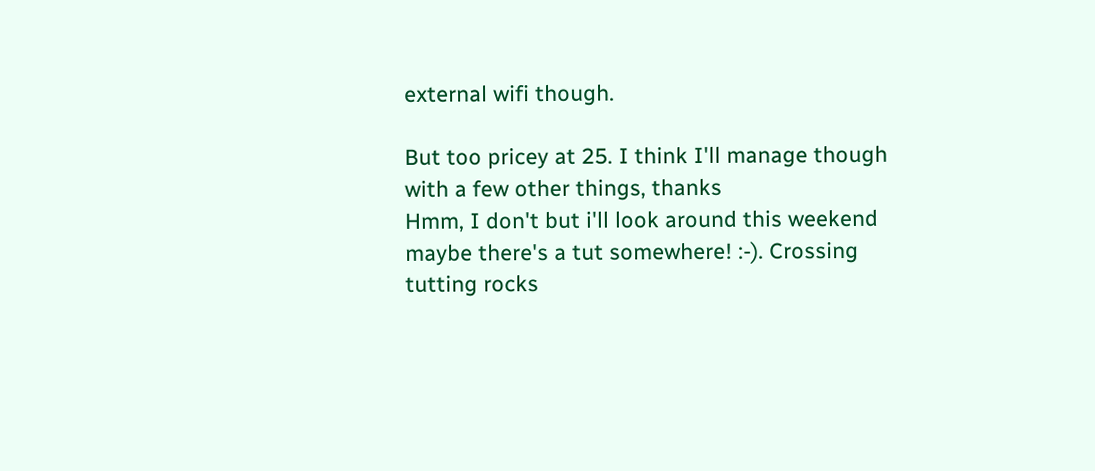external wifi though.

But too pricey at 25. I think I'll manage though with a few other things, thanks
Hmm, I don't but i'll look around this weekend maybe there's a tut somewhere! :-). Crossing tutting rocks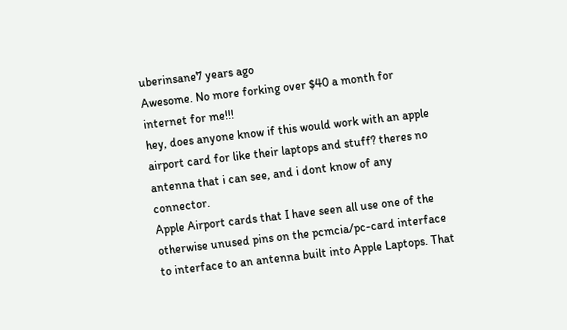uberinsane7 years ago
Awesome. No more forking over $40 a month for internet for me!!!
hey, does anyone know if this would work with an apple airport card for like their laptops and stuff? theres no antenna that i can see, and i dont know of any connector.
Apple Airport cards that I have seen all use one of the otherwise unused pins on the pcmcia/pc-card interface to interface to an antenna built into Apple Laptops. That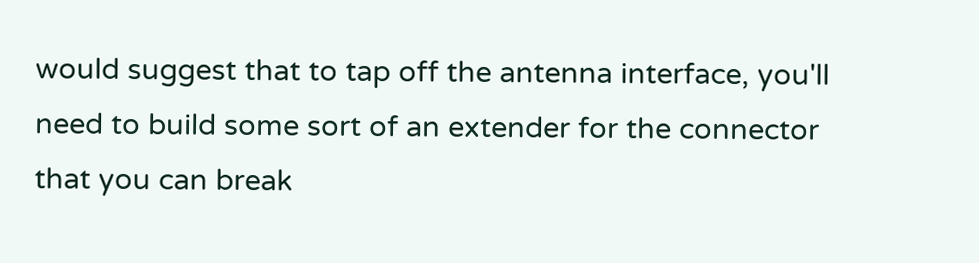would suggest that to tap off the antenna interface, you'll need to build some sort of an extender for the connector that you can break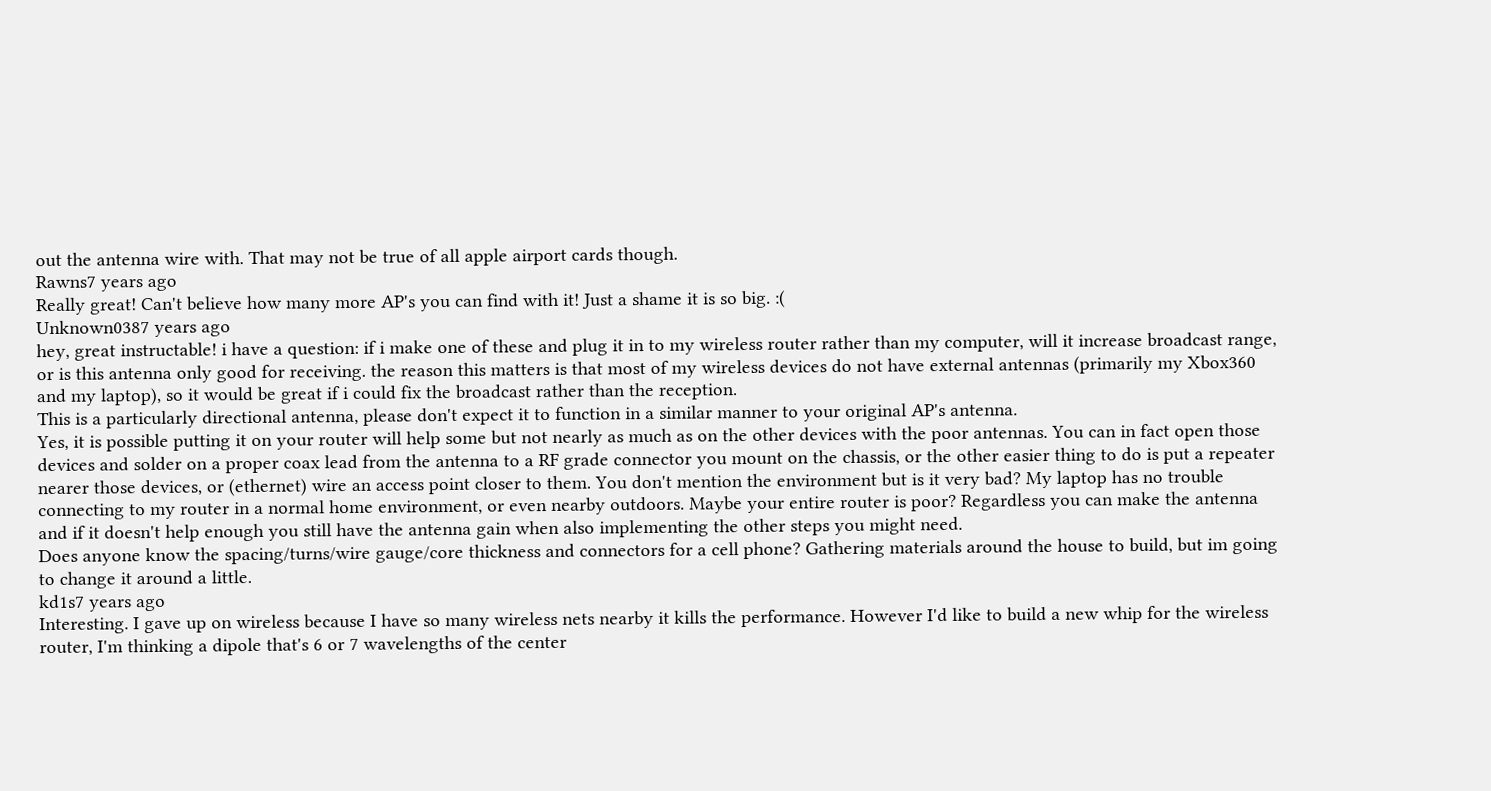out the antenna wire with. That may not be true of all apple airport cards though.
Rawns7 years ago
Really great! Can't believe how many more AP's you can find with it! Just a shame it is so big. :(
Unknown0387 years ago
hey, great instructable! i have a question: if i make one of these and plug it in to my wireless router rather than my computer, will it increase broadcast range, or is this antenna only good for receiving. the reason this matters is that most of my wireless devices do not have external antennas (primarily my Xbox360 and my laptop), so it would be great if i could fix the broadcast rather than the reception.
This is a particularly directional antenna, please don't expect it to function in a similar manner to your original AP's antenna.
Yes, it is possible putting it on your router will help some but not nearly as much as on the other devices with the poor antennas. You can in fact open those devices and solder on a proper coax lead from the antenna to a RF grade connector you mount on the chassis, or the other easier thing to do is put a repeater nearer those devices, or (ethernet) wire an access point closer to them. You don't mention the environment but is it very bad? My laptop has no trouble connecting to my router in a normal home environment, or even nearby outdoors. Maybe your entire router is poor? Regardless you can make the antenna and if it doesn't help enough you still have the antenna gain when also implementing the other steps you might need.
Does anyone know the spacing/turns/wire gauge/core thickness and connectors for a cell phone? Gathering materials around the house to build, but im going to change it around a little.
kd1s7 years ago
Interesting. I gave up on wireless because I have so many wireless nets nearby it kills the performance. However I'd like to build a new whip for the wireless router, I'm thinking a dipole that's 6 or 7 wavelengths of the center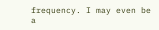frequency. I may even be a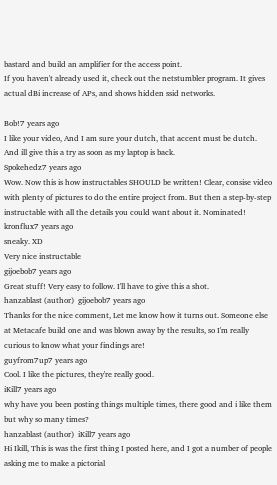bastard and build an amplifier for the access point.
If you haven't already used it, check out the netstumbler program. It gives actual dBi increase of APs, and shows hidden ssid networks.

Bob!7 years ago
I like your video, And I am sure your dutch, that accent must be dutch. And ill give this a try as soon as my laptop is back.
Spokehedz7 years ago
Wow. Now this is how instructables SHOULD be written! Clear, consise video with plenty of pictures to do the entire project from. But then a step-by-step instructable with all the details you could want about it. Nominated!
kronflux7 years ago
sneaky. XD
Very nice instructable
gijoebob7 years ago
Great stuff! Very easy to follow. I'll have to give this a shot.
hanzablast (author)  gijoebob7 years ago
Thanks for the nice comment, Let me know how it turns out. Someone else at Metacafe build one and was blown away by the results, so I'm really curious to know what your findings are!
guyfrom7up7 years ago
Cool. I like the pictures, they're really good.
iKill7 years ago
why have you been posting things multiple times, there good and i like them but why so many times?
hanzablast (author)  iKill7 years ago
Hi Ikill, This is was the first thing I posted here, and I got a number of people asking me to make a pictorial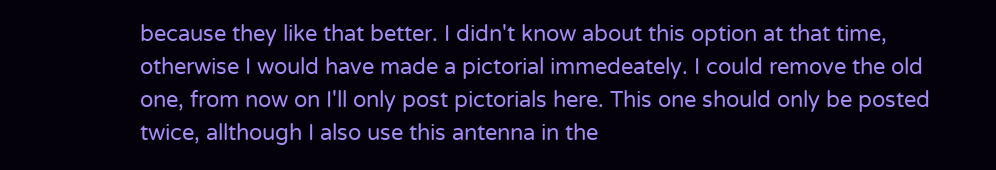because they like that better. I didn't know about this option at that time, otherwise I would have made a pictorial immedeately. I could remove the old one, from now on I'll only post pictorials here. This one should only be posted twice, allthough I also use this antenna in the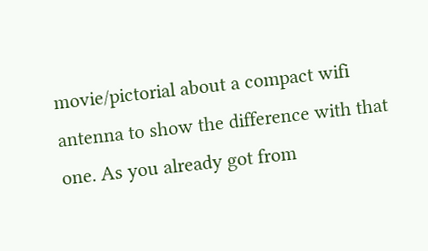movie/pictorial about a compact wifi antenna to show the difference with that one. As you already got from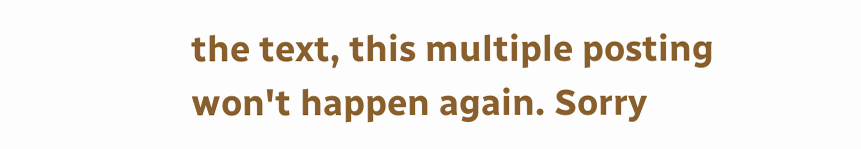the text, this multiple posting won't happen again. Sorry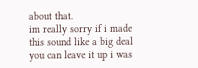about that.
im really sorry if i made this sound like a big deal you can leave it up i was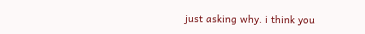just asking why. i think you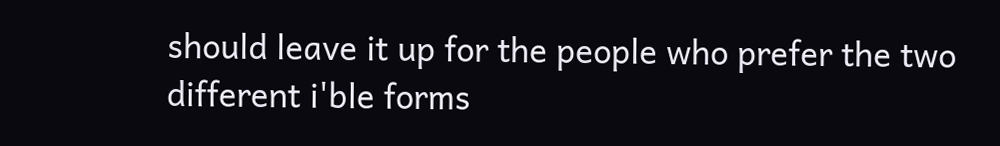should leave it up for the people who prefer the two different i'ble forms